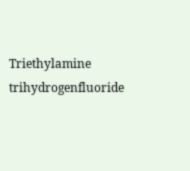Triethylamine trihydrogenfluoride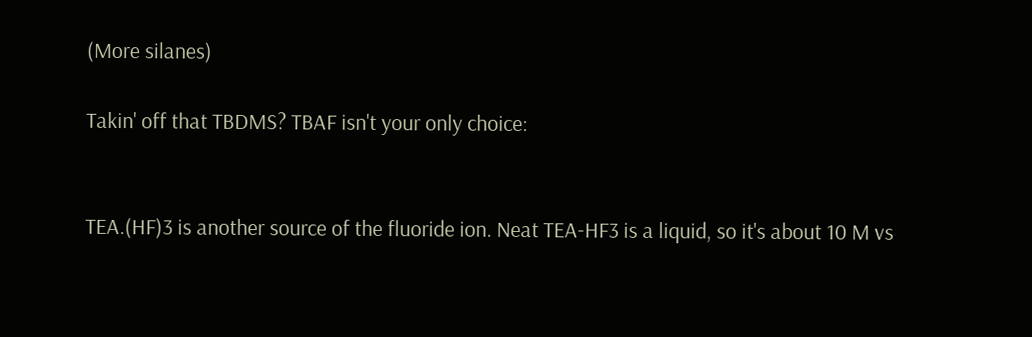(More silanes)

Takin' off that TBDMS? TBAF isn't your only choice:


TEA.(HF)3 is another source of the fluoride ion. Neat TEA-HF3 is a liquid, so it's about 10 M vs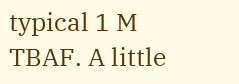typical 1 M TBAF. A little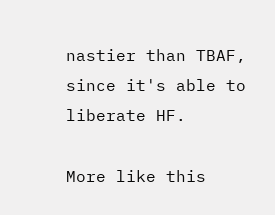nastier than TBAF, since it's able to liberate HF.

More like this